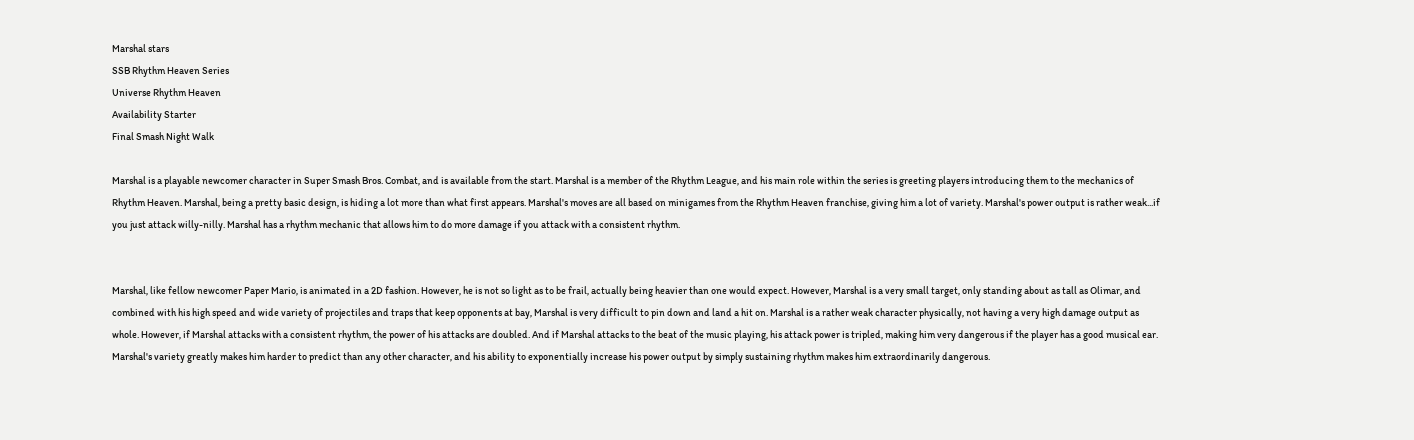Marshal stars
SSB Rhythm Heaven Series
Universe Rhythm Heaven
Availability Starter
Final Smash Night Walk

Marshal is a playable newcomer character in Super Smash Bros. Combat, and is available from the start. Marshal is a member of the Rhythm League, and his main role within the series is greeting players introducing them to the mechanics of Rhythm Heaven. Marshal, being a pretty basic design, is hiding a lot more than what first appears. Marshal's moves are all based on minigames from the Rhythm Heaven franchise, giving him a lot of variety. Marshal's power output is rather weak...if you just attack willy-nilly. Marshal has a rhythm mechanic that allows him to do more damage if you attack with a consistent rhythm.


Marshal, like fellow newcomer Paper Mario, is animated in a 2D fashion. However, he is not so light as to be frail, actually being heavier than one would expect. However, Marshal is a very small target, only standing about as tall as Olimar, and combined with his high speed and wide variety of projectiles and traps that keep opponents at bay, Marshal is very difficult to pin down and land a hit on. Marshal is a rather weak character physically, not having a very high damage output as whole. However, if Marshal attacks with a consistent rhythm, the power of his attacks are doubled. And if Marshal attacks to the beat of the music playing, his attack power is tripled, making him very dangerous if the player has a good musical ear. Marshal's variety greatly makes him harder to predict than any other character, and his ability to exponentially increase his power output by simply sustaining rhythm makes him extraordinarily dangerous.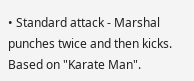• Standard attack - Marshal punches twice and then kicks. Based on "Karate Man".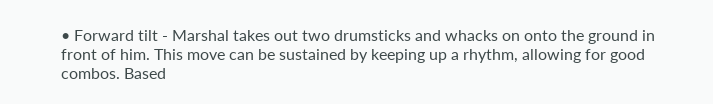• Forward tilt - Marshal takes out two drumsticks and whacks on onto the ground in front of him. This move can be sustained by keeping up a rhythm, allowing for good combos. Based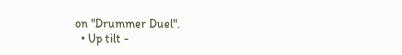on "Drummer Duel".
  • Up tilt -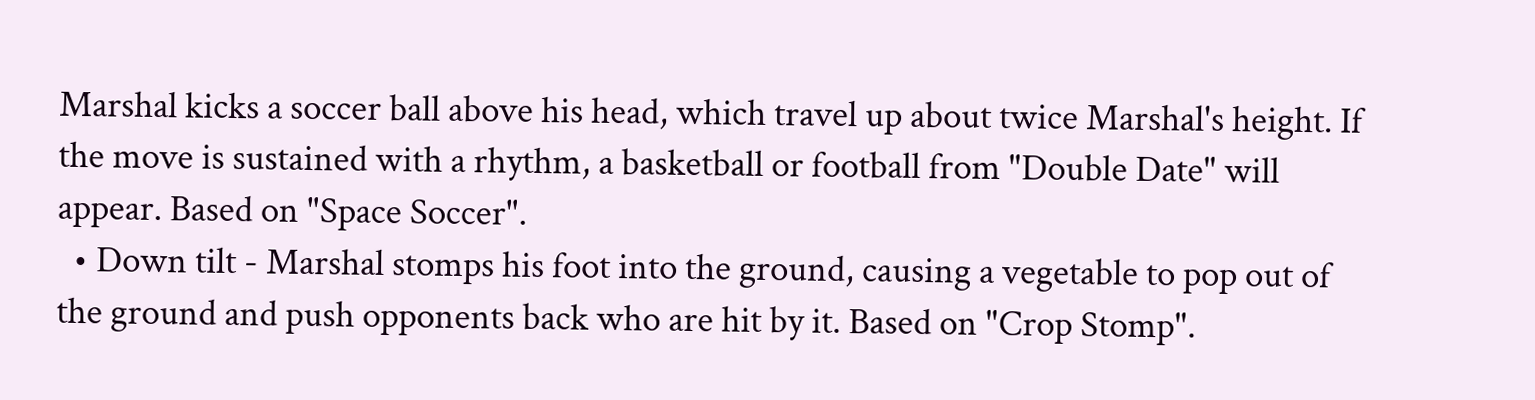Marshal kicks a soccer ball above his head, which travel up about twice Marshal's height. If the move is sustained with a rhythm, a basketball or football from "Double Date" will appear. Based on "Space Soccer".
  • Down tilt - Marshal stomps his foot into the ground, causing a vegetable to pop out of the ground and push opponents back who are hit by it. Based on "Crop Stomp".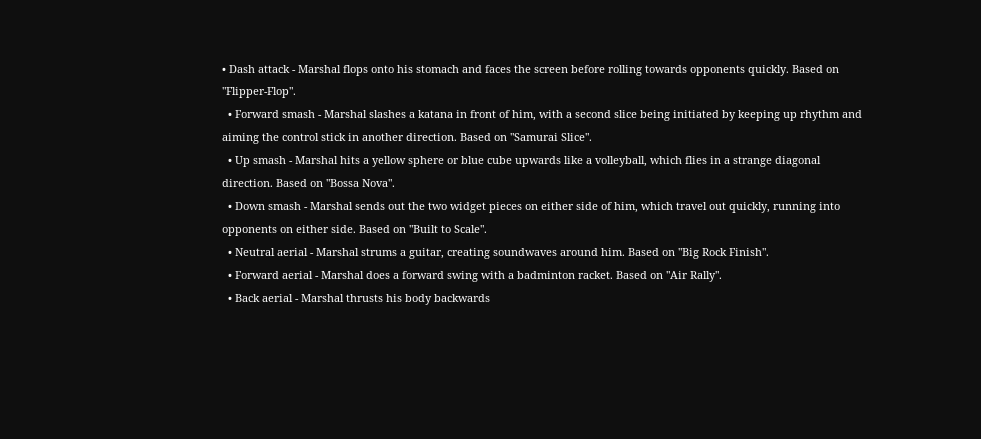• Dash attack - Marshal flops onto his stomach and faces the screen before rolling towards opponents quickly. Based on "Flipper-Flop".
  • Forward smash - Marshal slashes a katana in front of him, with a second slice being initiated by keeping up rhythm and aiming the control stick in another direction. Based on "Samurai Slice".
  • Up smash - Marshal hits a yellow sphere or blue cube upwards like a volleyball, which flies in a strange diagonal direction. Based on "Bossa Nova".
  • Down smash - Marshal sends out the two widget pieces on either side of him, which travel out quickly, running into opponents on either side. Based on "Built to Scale".
  • Neutral aerial - Marshal strums a guitar, creating soundwaves around him. Based on "Big Rock Finish".
  • Forward aerial - Marshal does a forward swing with a badminton racket. Based on "Air Rally".
  • Back aerial - Marshal thrusts his body backwards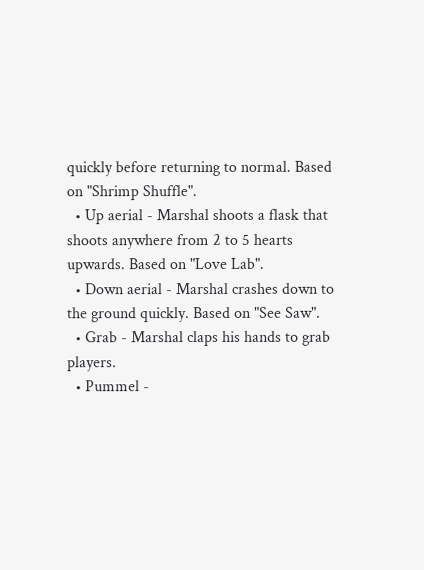quickly before returning to normal. Based on "Shrimp Shuffle".
  • Up aerial - Marshal shoots a flask that shoots anywhere from 2 to 5 hearts upwards. Based on "Love Lab".
  • Down aerial - Marshal crashes down to the ground quickly. Based on "See Saw".
  • Grab - Marshal claps his hands to grab players.
  • Pummel -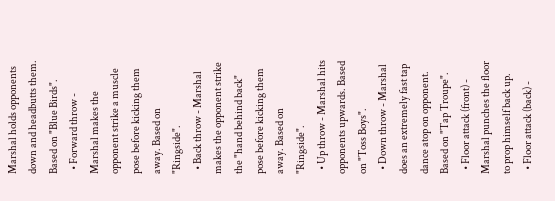Marshal holds opponents down and headbutts them. Based on "Blue Birds".
  • Forward throw - Marshal makes the opponent strike a muscle pose before kicking them away. Based on "Ringside".
  • Back throw - Marshal makes the opponent strike the "hand behind back" pose before kicking them away. Based on "Ringside".
  • Up throw - Marshal hits opponents upwards. Based on "Toss Boys".
  • Down throw - Marshal does an extremely fast tap dance atop on opponent. Based on "Tap Troupe".
  • Floor attack (front) - Marshal punches the floor to prop himself back up.
  • Floor attack (back) -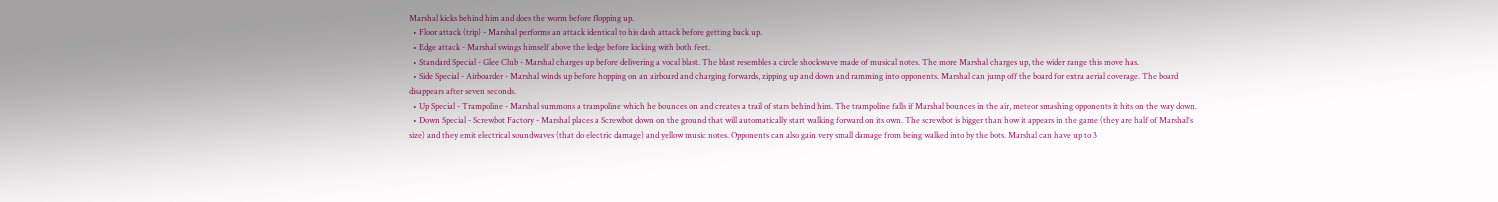Marshal kicks behind him and does the worm before flopping up.
  • Floor attack (trip) - Marshal performs an attack identical to his dash attack before getting back up.
  • Edge attack - Marshal swings himself above the ledge before kicking with both feet.
  • Standard Special - Glee Club - Marshal charges up before delivering a vocal blast. The blast resembles a circle shockwave made of musical notes. The more Marshal charges up, the wider range this move has.
  • Side Special - Airboarder - Marshal winds up before hopping on an airboard and charging forwards, zipping up and down and ramming into opponents. Marshal can jump off the board for extra aerial coverage. The board disappears after seven seconds.
  • Up Special - Trampoline - Marshal summons a trampoline which he bounces on and creates a trail of stars behind him. The trampoline falls if Marshal bounces in the air, meteor smashing opponents it hits on the way down.
  • Down Special - Screwbot Factory - Marshal places a Screwbot down on the ground that will automatically start walking forward on its own. The screwbot is bigger than how it appears in the game (they are half of Marshal's size) and they emit electrical soundwaves (that do electric damage) and yellow music notes. Opponents can also gain very small damage from being walked into by the bots. Marshal can have up to 3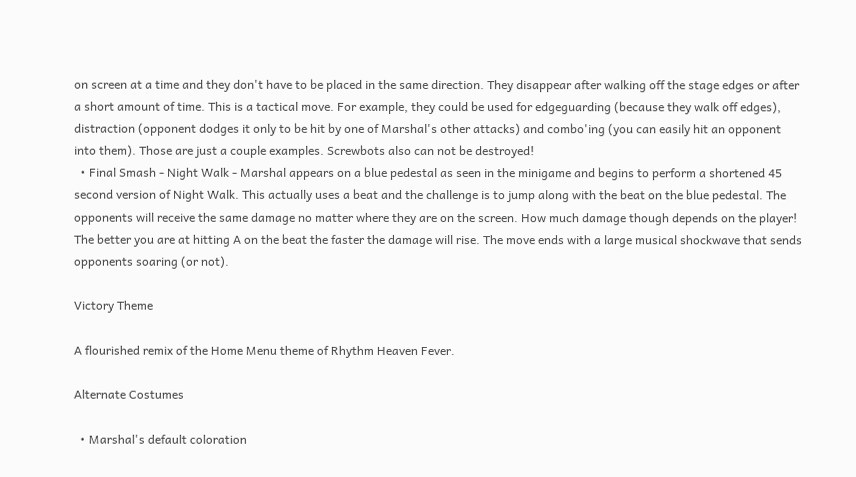on screen at a time and they don't have to be placed in the same direction. They disappear after walking off the stage edges or after a short amount of time. This is a tactical move. For example, they could be used for edgeguarding (because they walk off edges), distraction (opponent dodges it only to be hit by one of Marshal's other attacks) and combo'ing (you can easily hit an opponent into them). Those are just a couple examples. Screwbots also can not be destroyed!
  • Final Smash - Night Walk - Marshal appears on a blue pedestal as seen in the minigame and begins to perform a shortened 45 second version of Night Walk. This actually uses a beat and the challenge is to jump along with the beat on the blue pedestal. The opponents will receive the same damage no matter where they are on the screen. How much damage though depends on the player! The better you are at hitting A on the beat the faster the damage will rise. The move ends with a large musical shockwave that sends opponents soaring (or not).

Victory Theme

A flourished remix of the Home Menu theme of Rhythm Heaven Fever.

Alternate Costumes

  • Marshal's default coloration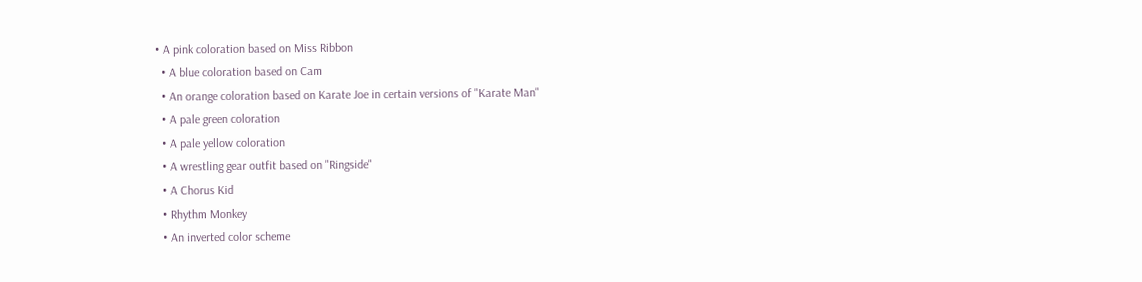• A pink coloration based on Miss Ribbon
  • A blue coloration based on Cam
  • An orange coloration based on Karate Joe in certain versions of "Karate Man"
  • A pale green coloration
  • A pale yellow coloration
  • A wrestling gear outfit based on "Ringside"
  • A Chorus Kid
  • Rhythm Monkey
  • An inverted color scheme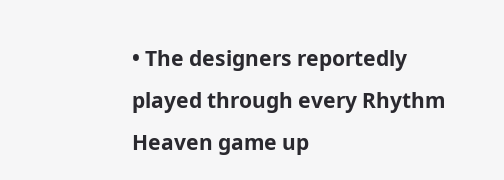• The designers reportedly played through every Rhythm Heaven game up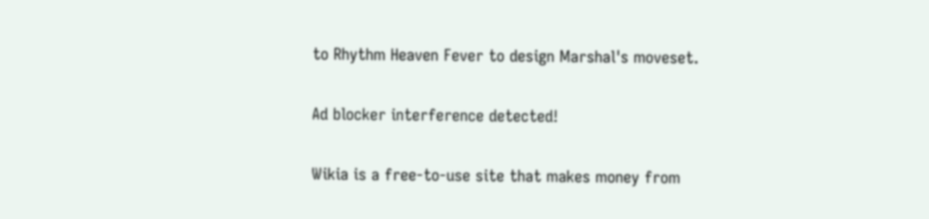to Rhythm Heaven Fever to design Marshal's moveset.

Ad blocker interference detected!

Wikia is a free-to-use site that makes money from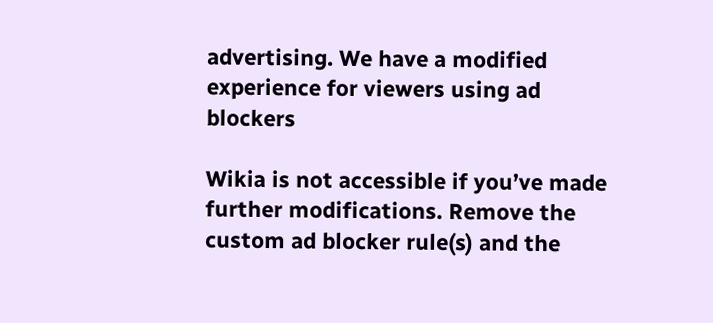advertising. We have a modified experience for viewers using ad blockers

Wikia is not accessible if you’ve made further modifications. Remove the custom ad blocker rule(s) and the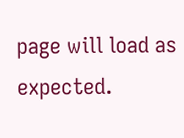page will load as expected.